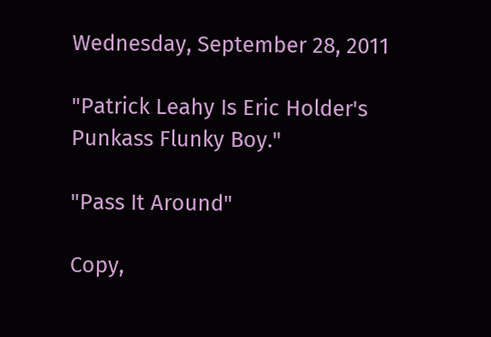Wednesday, September 28, 2011

"Patrick Leahy Is Eric Holder's Punkass Flunky Boy."

"Pass It Around"

Copy,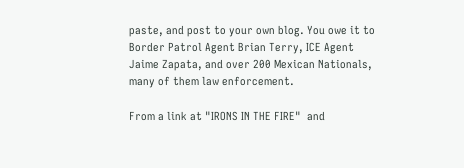paste, and post to your own blog. You owe it to Border Patrol Agent Brian Terry, ICE Agent Jaime Zapata, and over 200 Mexican Nationals, many of them law enforcement.

From a link at "IRONS IN THE FIRE"  and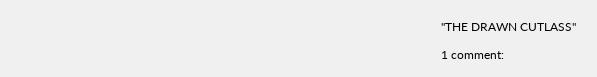"THE DRAWN CUTLASS"

1 comment: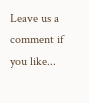Leave us a comment if you like...